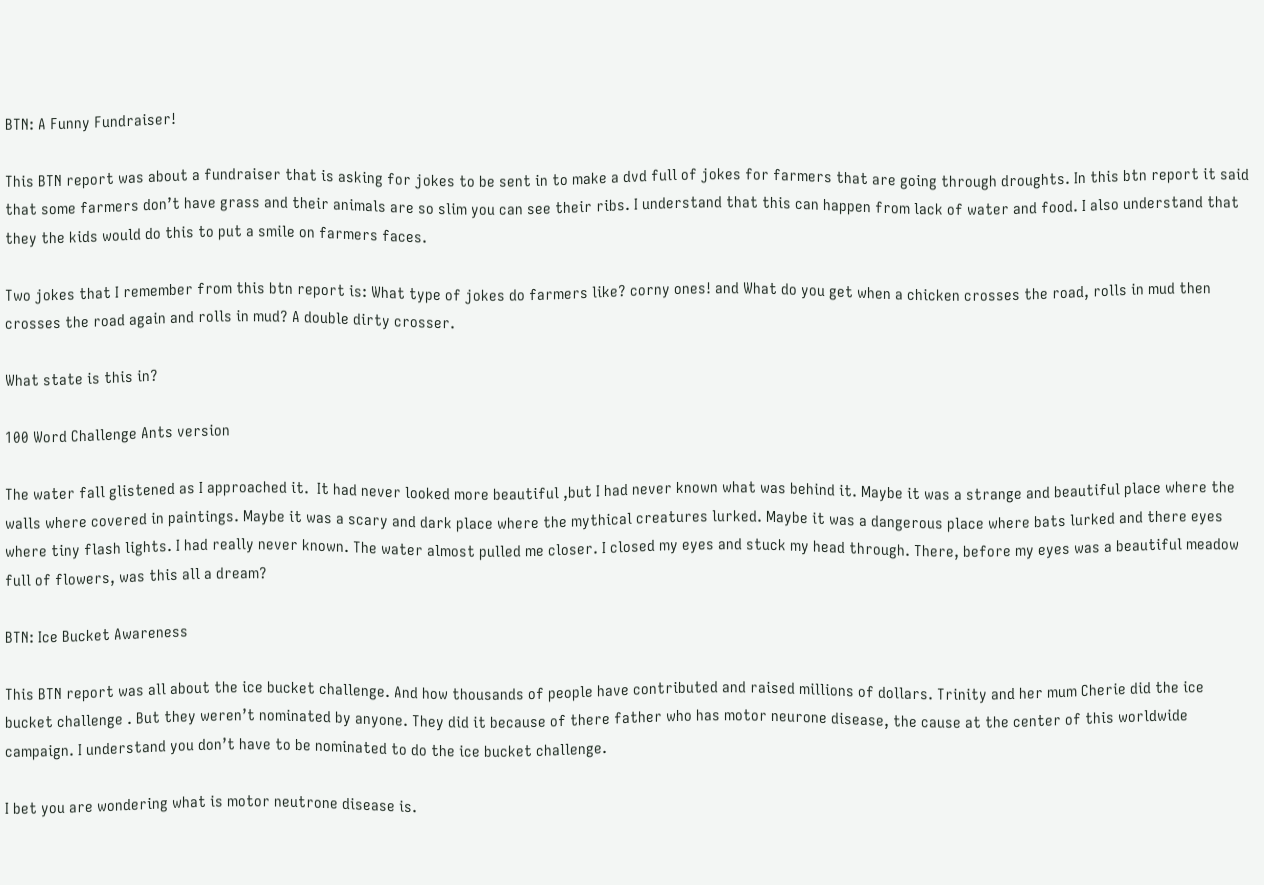BTN: A Funny Fundraiser!

This BTN report was about a fundraiser that is asking for jokes to be sent in to make a dvd full of jokes for farmers that are going through droughts. In this btn report it said that some farmers don’t have grass and their animals are so slim you can see their ribs. I understand that this can happen from lack of water and food. I also understand that they the kids would do this to put a smile on farmers faces.

Two jokes that I remember from this btn report is: What type of jokes do farmers like? corny ones! and What do you get when a chicken crosses the road, rolls in mud then crosses the road again and rolls in mud? A double dirty crosser.

What state is this in?

100 Word Challenge Ants version

The water fall glistened as I approached it.  It had never looked more beautiful ,but I had never known what was behind it. Maybe it was a strange and beautiful place where the walls where covered in paintings. Maybe it was a scary and dark place where the mythical creatures lurked. Maybe it was a dangerous place where bats lurked and there eyes where tiny flash lights. I had really never known. The water almost pulled me closer. I closed my eyes and stuck my head through. There, before my eyes was a beautiful meadow full of flowers, was this all a dream?

BTN: Ice Bucket Awareness

This BTN report was all about the ice bucket challenge. And how thousands of people have contributed and raised millions of dollars. Trinity and her mum Cherie did the ice bucket challenge . But they weren’t nominated by anyone. They did it because of there father who has motor neurone disease, the cause at the center of this worldwide campaign. I understand you don’t have to be nominated to do the ice bucket challenge.

I bet you are wondering what is motor neutrone disease is.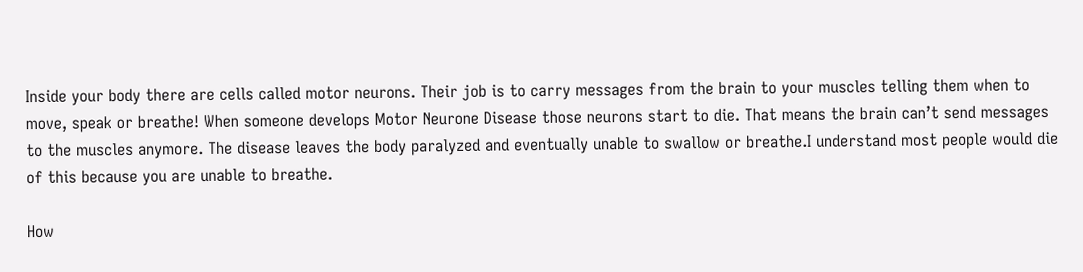Inside your body there are cells called motor neurons. Their job is to carry messages from the brain to your muscles telling them when to move, speak or breathe! When someone develops Motor Neurone Disease those neurons start to die. That means the brain can’t send messages to the muscles anymore. The disease leaves the body paralyzed and eventually unable to swallow or breathe.I understand most people would die of this because you are unable to breathe.

How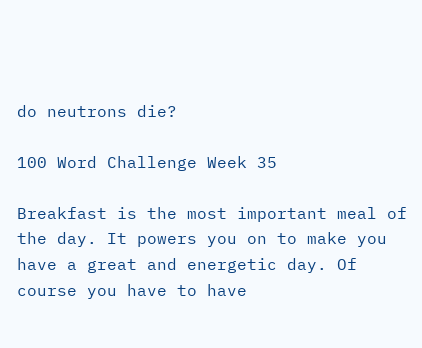do neutrons die?

100 Word Challenge Week 35

Breakfast is the most important meal of the day. It powers you on to make you have a great and energetic day. Of course you have to have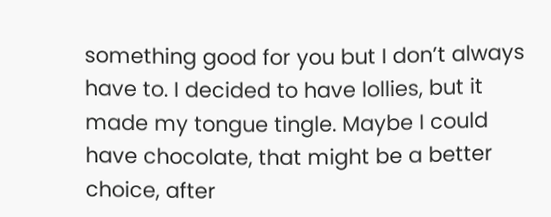something good for you but I don’t always have to. I decided to have lollies, but it made my tongue tingle. Maybe I could have chocolate, that might be a better choice, after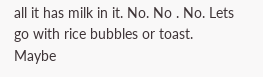all it has milk in it. No. No . No. Lets go with rice bubbles or toast. Maybe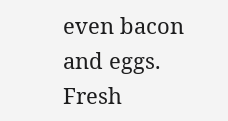even bacon and eggs. Fresh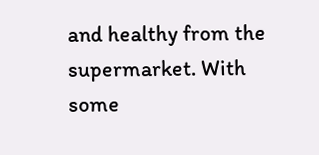and healthy from the supermarket. With some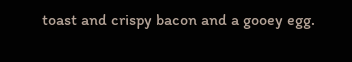toast and crispy bacon and a gooey egg.